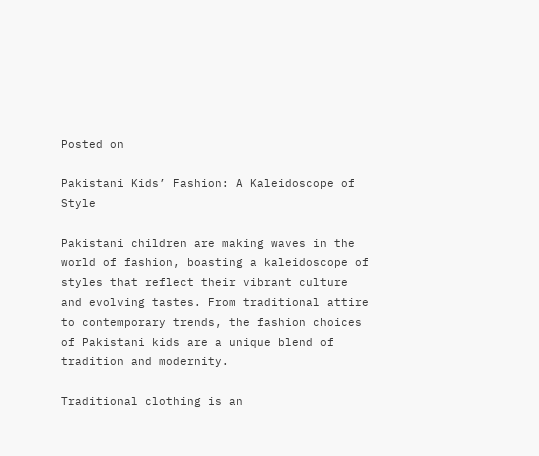Posted on

Pakistani Kids’ Fashion: A Kaleidoscope of Style

Pakistani children are making waves in the world of fashion, boasting a kaleidoscope of styles that reflect their vibrant culture and evolving tastes. From traditional attire to contemporary trends, the fashion choices of Pakistani kids are a unique blend of tradition and modernity.

Traditional clothing is an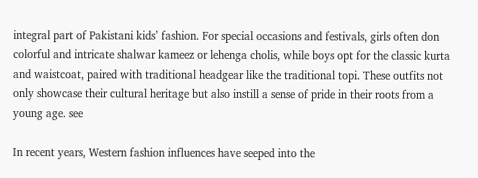integral part of Pakistani kids’ fashion. For special occasions and festivals, girls often don colorful and intricate shalwar kameez or lehenga cholis, while boys opt for the classic kurta and waistcoat, paired with traditional headgear like the traditional topi. These outfits not only showcase their cultural heritage but also instill a sense of pride in their roots from a young age. see

In recent years, Western fashion influences have seeped into the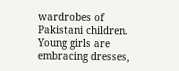wardrobes of Pakistani children. Young girls are embracing dresses,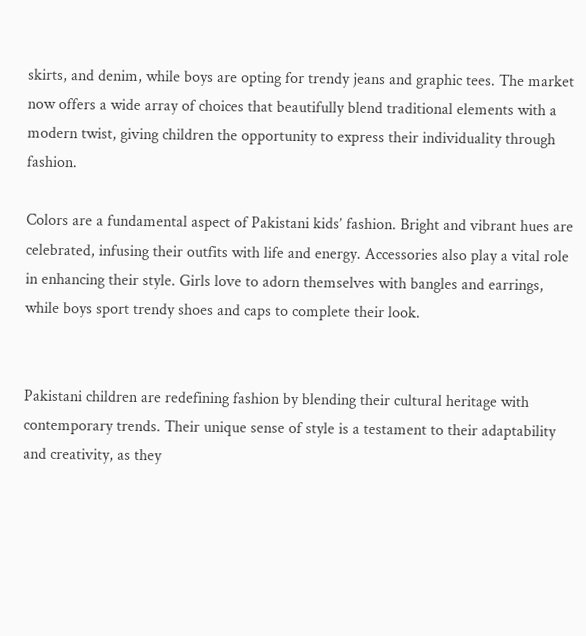skirts, and denim, while boys are opting for trendy jeans and graphic tees. The market now offers a wide array of choices that beautifully blend traditional elements with a modern twist, giving children the opportunity to express their individuality through fashion.

Colors are a fundamental aspect of Pakistani kids’ fashion. Bright and vibrant hues are celebrated, infusing their outfits with life and energy. Accessories also play a vital role in enhancing their style. Girls love to adorn themselves with bangles and earrings, while boys sport trendy shoes and caps to complete their look.


Pakistani children are redefining fashion by blending their cultural heritage with contemporary trends. Their unique sense of style is a testament to their adaptability and creativity, as they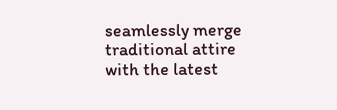seamlessly merge traditional attire with the latest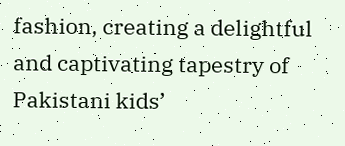fashion, creating a delightful and captivating tapestry of Pakistani kids’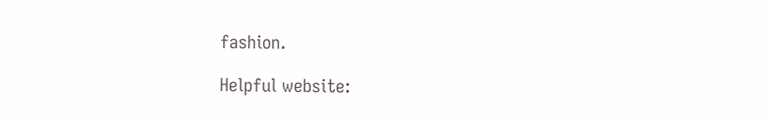fashion.

Helpful website: